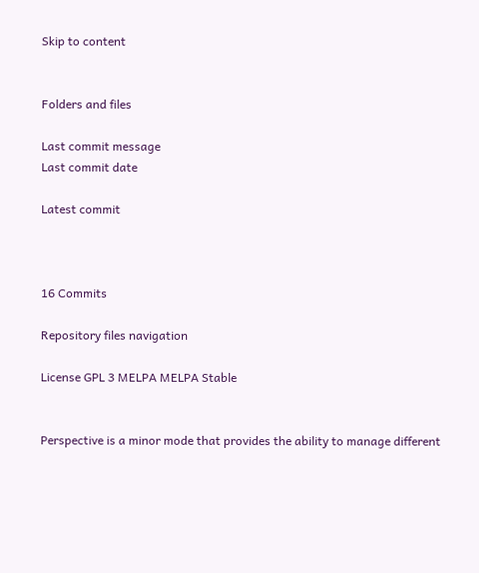Skip to content


Folders and files

Last commit message
Last commit date

Latest commit



16 Commits

Repository files navigation

License GPL 3 MELPA MELPA Stable


Perspective is a minor mode that provides the ability to manage different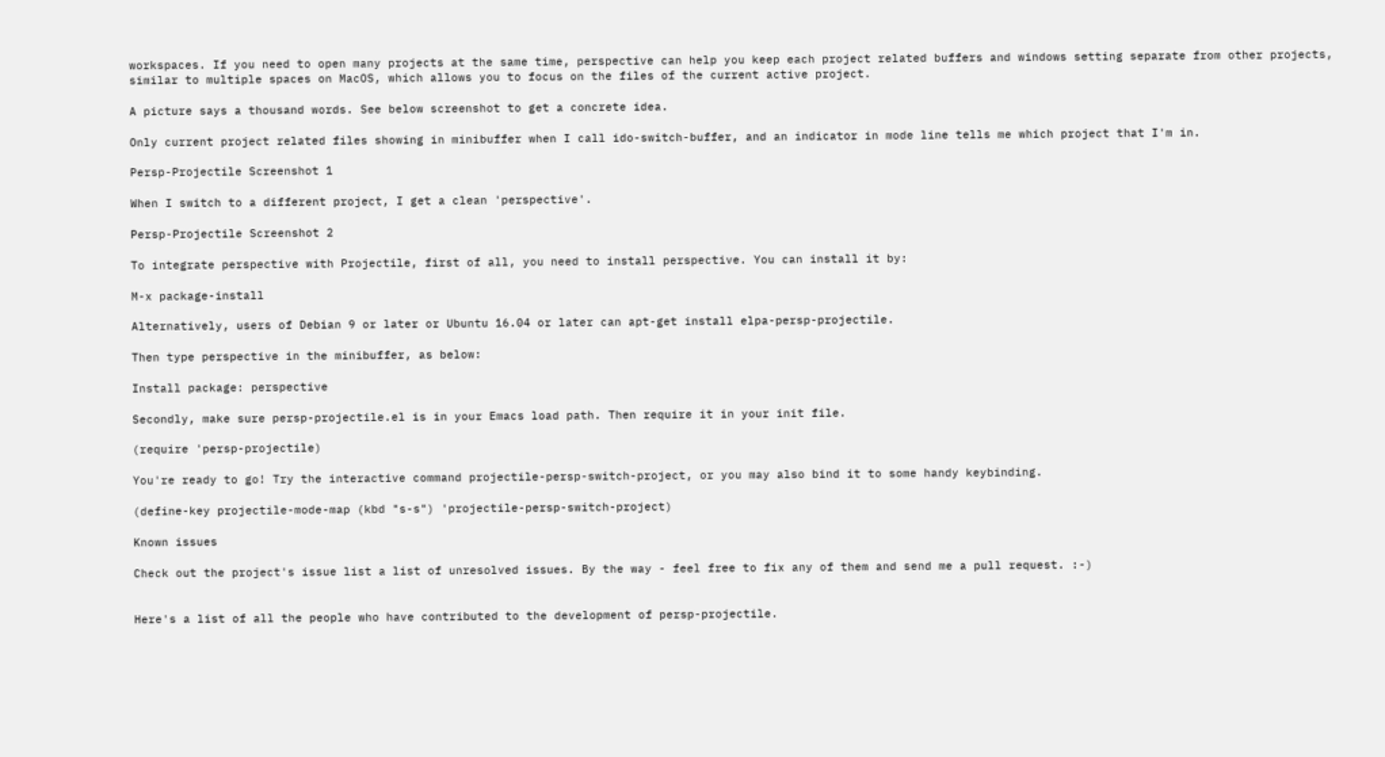workspaces. If you need to open many projects at the same time, perspective can help you keep each project related buffers and windows setting separate from other projects, similar to multiple spaces on MacOS, which allows you to focus on the files of the current active project.

A picture says a thousand words. See below screenshot to get a concrete idea.

Only current project related files showing in minibuffer when I call ido-switch-buffer, and an indicator in mode line tells me which project that I'm in.

Persp-Projectile Screenshot 1

When I switch to a different project, I get a clean 'perspective'.

Persp-Projectile Screenshot 2

To integrate perspective with Projectile, first of all, you need to install perspective. You can install it by:

M-x package-install

Alternatively, users of Debian 9 or later or Ubuntu 16.04 or later can apt-get install elpa-persp-projectile.

Then type perspective in the minibuffer, as below:

Install package: perspective

Secondly, make sure persp-projectile.el is in your Emacs load path. Then require it in your init file.

(require 'persp-projectile)

You're ready to go! Try the interactive command projectile-persp-switch-project, or you may also bind it to some handy keybinding.

(define-key projectile-mode-map (kbd "s-s") 'projectile-persp-switch-project)

Known issues

Check out the project's issue list a list of unresolved issues. By the way - feel free to fix any of them and send me a pull request. :-)


Here's a list of all the people who have contributed to the development of persp-projectile.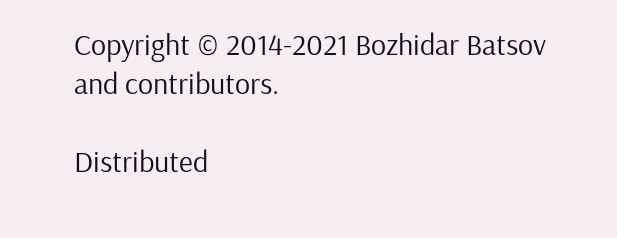Copyright © 2014-2021 Bozhidar Batsov and contributors.

Distributed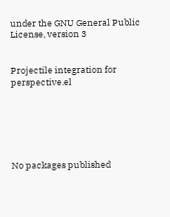under the GNU General Public License, version 3


Projectile integration for perspective.el






No packages published